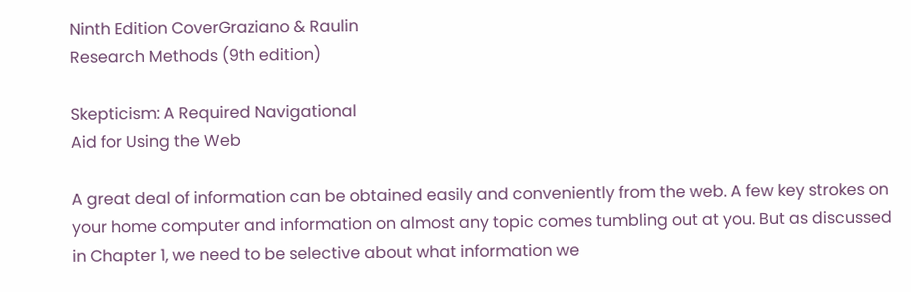Ninth Edition CoverGraziano & Raulin
Research Methods (9th edition)

Skepticism: A Required Navigational
Aid for Using the Web

A great deal of information can be obtained easily and conveniently from the web. A few key strokes on your home computer and information on almost any topic comes tumbling out at you. But as discussed in Chapter 1, we need to be selective about what information we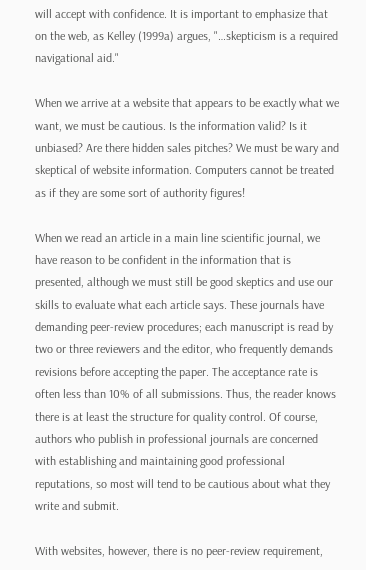will accept with confidence. It is important to emphasize that on the web, as Kelley (1999a) argues, "…skepticism is a required navigational aid."

When we arrive at a website that appears to be exactly what we want, we must be cautious. Is the information valid? Is it unbiased? Are there hidden sales pitches? We must be wary and skeptical of website information. Computers cannot be treated as if they are some sort of authority figures!

When we read an article in a main line scientific journal, we have reason to be confident in the information that is presented, although we must still be good skeptics and use our skills to evaluate what each article says. These journals have demanding peer-review procedures; each manuscript is read by two or three reviewers and the editor, who frequently demands revisions before accepting the paper. The acceptance rate is often less than 10% of all submissions. Thus, the reader knows there is at least the structure for quality control. Of course, authors who publish in professional journals are concerned with establishing and maintaining good professional reputations, so most will tend to be cautious about what they write and submit.

With websites, however, there is no peer-review requirement,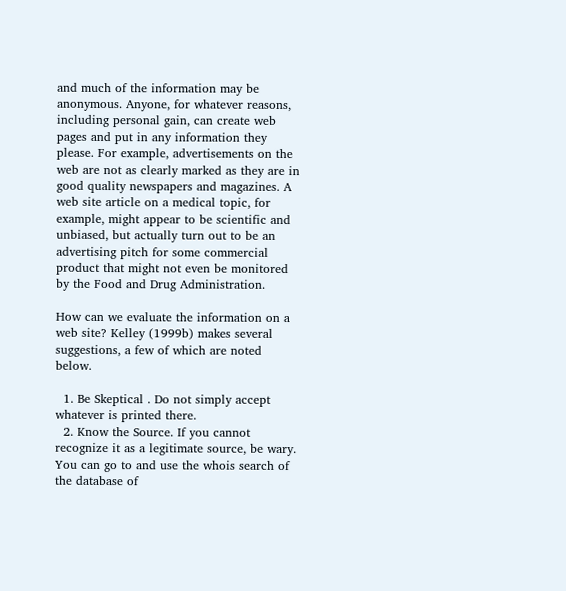and much of the information may be anonymous. Anyone, for whatever reasons, including personal gain, can create web pages and put in any information they please. For example, advertisements on the web are not as clearly marked as they are in good quality newspapers and magazines. A web site article on a medical topic, for example, might appear to be scientific and unbiased, but actually turn out to be an advertising pitch for some commercial product that might not even be monitored by the Food and Drug Administration.

How can we evaluate the information on a web site? Kelley (1999b) makes several suggestions, a few of which are noted below.

  1. Be Skeptical . Do not simply accept whatever is printed there.
  2. Know the Source. If you cannot recognize it as a legitimate source, be wary. You can go to and use the whois search of the database of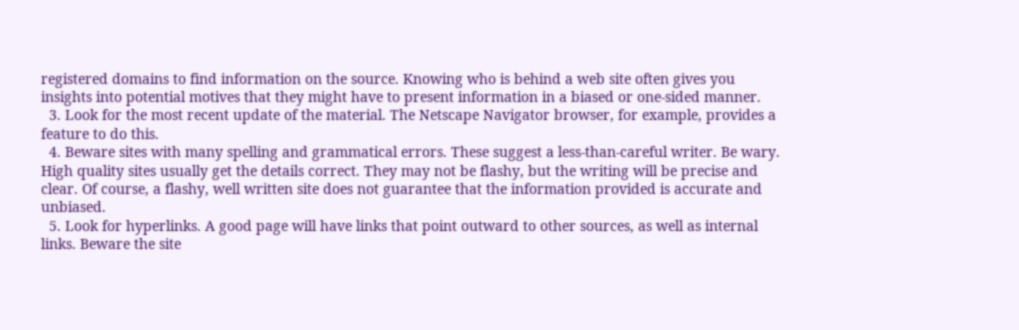registered domains to find information on the source. Knowing who is behind a web site often gives you insights into potential motives that they might have to present information in a biased or one-sided manner.
  3. Look for the most recent update of the material. The Netscape Navigator browser, for example, provides a feature to do this.
  4. Beware sites with many spelling and grammatical errors. These suggest a less-than-careful writer. Be wary. High quality sites usually get the details correct. They may not be flashy, but the writing will be precise and clear. Of course, a flashy, well written site does not guarantee that the information provided is accurate and unbiased.
  5. Look for hyperlinks. A good page will have links that point outward to other sources, as well as internal links. Beware the site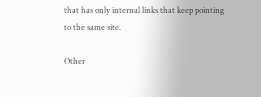that has only internal links that keep pointing to the same site.

Other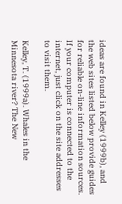ideas are found in Kelley (1999b), and the web sites listed below provide guides for reliable on-line information sources. If your computer is connected to the internet, just click on the site addresses to visit them.

Kelley, T. (1999a). Whales in the Minnesota river? The New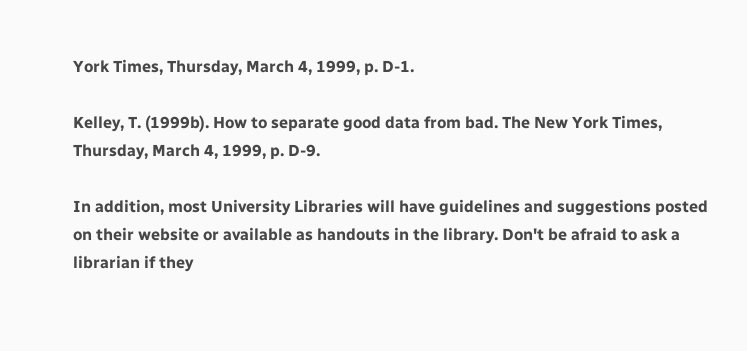York Times, Thursday, March 4, 1999, p. D-1.

Kelley, T. (1999b). How to separate good data from bad. The New York Times, Thursday, March 4, 1999, p. D-9.

In addition, most University Libraries will have guidelines and suggestions posted on their website or available as handouts in the library. Don't be afraid to ask a librarian if they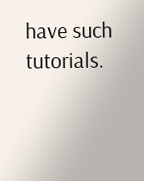have such tutorials.